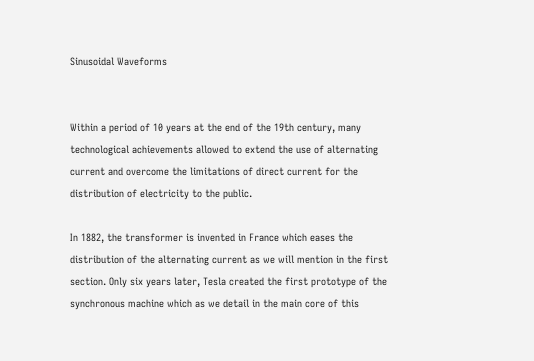Sinusoidal Waveforms


Within a period of 10 years at the end of the 19th century, many technological achievements allowed to extend the use of alternating current and overcome the limitations of direct current for the distribution of electricity to the public.

In 1882, the transformer is invented in France which eases the distribution of the alternating current as we will mention in the first section. Only six years later, Tesla created the first prototype of the synchronous machine which as we detail in the main core of this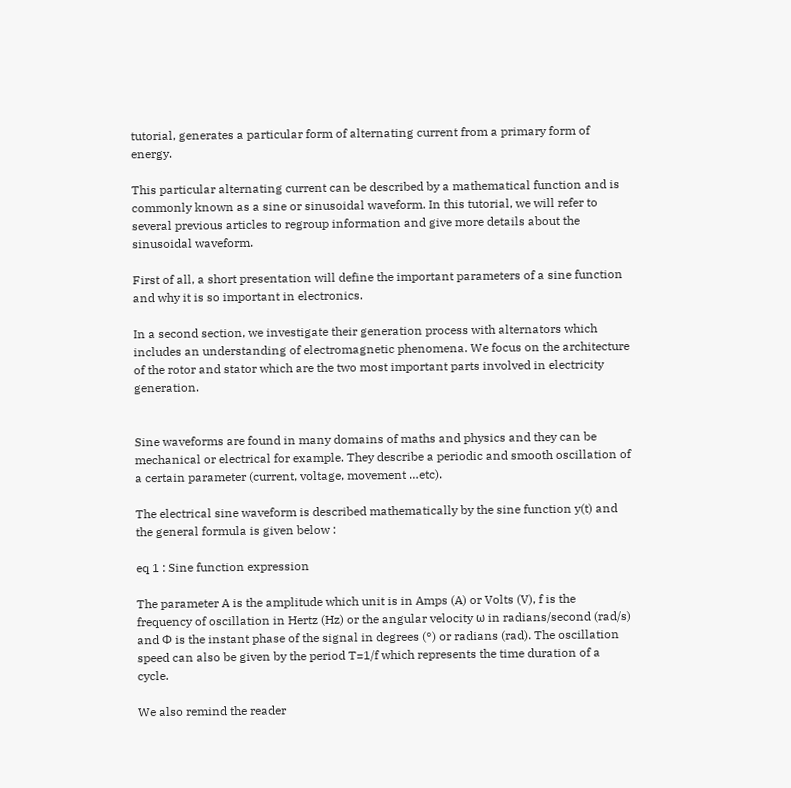tutorial, generates a particular form of alternating current from a primary form of energy.

This particular alternating current can be described by a mathematical function and is commonly known as a sine or sinusoidal waveform. In this tutorial, we will refer to several previous articles to regroup information and give more details about the sinusoidal waveform.

First of all, a short presentation will define the important parameters of a sine function and why it is so important in electronics.

In a second section, we investigate their generation process with alternators which includes an understanding of electromagnetic phenomena. We focus on the architecture of the rotor and stator which are the two most important parts involved in electricity generation.


Sine waveforms are found in many domains of maths and physics and they can be mechanical or electrical for example. They describe a periodic and smooth oscillation of a certain parameter (current, voltage, movement …etc).

The electrical sine waveform is described mathematically by the sine function y(t) and the general formula is given below :

eq 1 : Sine function expression

The parameter A is the amplitude which unit is in Amps (A) or Volts (V), f is the frequency of oscillation in Hertz (Hz) or the angular velocity ω in radians/second (rad/s) and Φ is the instant phase of the signal in degrees (°) or radians (rad). The oscillation speed can also be given by the period T=1/f which represents the time duration of a cycle.

We also remind the reader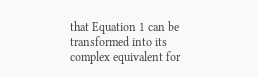that Equation 1 can be transformed into its complex equivalent for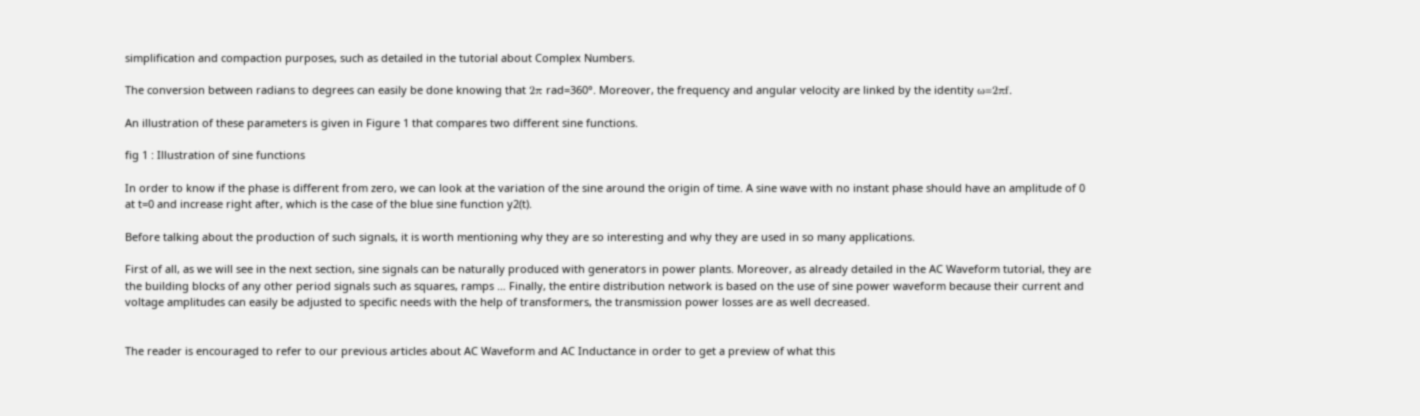simplification and compaction purposes, such as detailed in the tutorial about Complex Numbers.

The conversion between radians to degrees can easily be done knowing that 2π rad=360°. Moreover, the frequency and angular velocity are linked by the identity ω=2πf.

An illustration of these parameters is given in Figure 1 that compares two different sine functions.

fig 1 : Illustration of sine functions

In order to know if the phase is different from zero, we can look at the variation of the sine around the origin of time. A sine wave with no instant phase should have an amplitude of 0 at t=0 and increase right after, which is the case of the blue sine function y2(t).

Before talking about the production of such signals, it is worth mentioning why they are so interesting and why they are used in so many applications.

First of all, as we will see in the next section, sine signals can be naturally produced with generators in power plants. Moreover, as already detailed in the AC Waveform tutorial, they are the building blocks of any other period signals such as squares, ramps … Finally, the entire distribution network is based on the use of sine power waveform because their current and voltage amplitudes can easily be adjusted to specific needs with the help of transformers, the transmission power losses are as well decreased.


The reader is encouraged to refer to our previous articles about AC Waveform and AC Inductance in order to get a preview of what this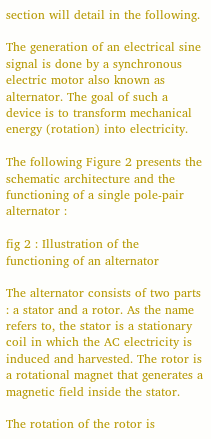section will detail in the following.

The generation of an electrical sine signal is done by a synchronous electric motor also known as alternator. The goal of such a device is to transform mechanical energy (rotation) into electricity.

The following Figure 2 presents the schematic architecture and the functioning of a single pole-pair alternator :

fig 2 : Illustration of the functioning of an alternator

The alternator consists of two parts : a stator and a rotor. As the name refers to, the stator is a stationary coil in which the AC electricity is induced and harvested. The rotor is a rotational magnet that generates a magnetic field inside the stator.

The rotation of the rotor is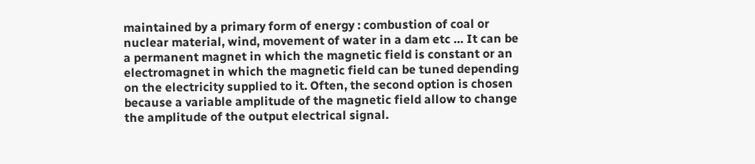maintained by a primary form of energy : combustion of coal or nuclear material, wind, movement of water in a dam etc … It can be a permanent magnet in which the magnetic field is constant or an electromagnet in which the magnetic field can be tuned depending on the electricity supplied to it. Often, the second option is chosen because a variable amplitude of the magnetic field allow to change the amplitude of the output electrical signal.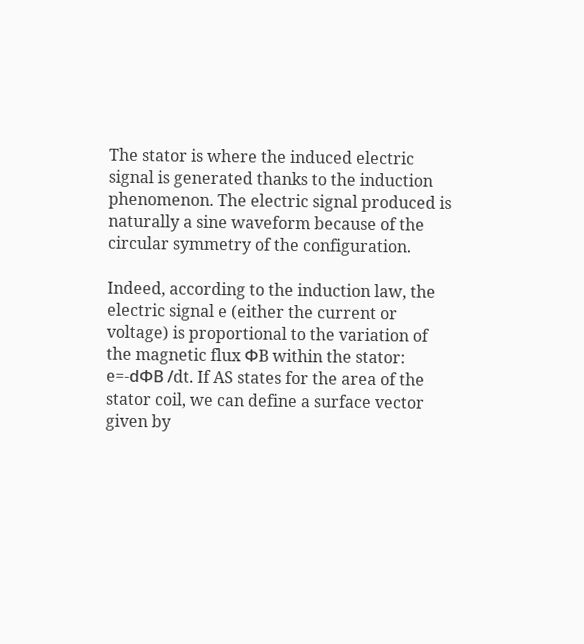The stator is where the induced electric signal is generated thanks to the induction phenomenon. The electric signal produced is naturally a sine waveform because of the circular symmetry of the configuration.

Indeed, according to the induction law, the electric signal e (either the current or voltage) is proportional to the variation of the magnetic flux ΦB within the stator: e=-dΦB /dt. If AS states for the area of the stator coil, we can define a surface vector given by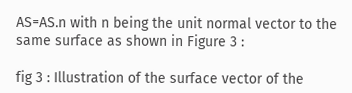AS=AS.n with n being the unit normal vector to the same surface as shown in Figure 3 :

fig 3 : Illustration of the surface vector of the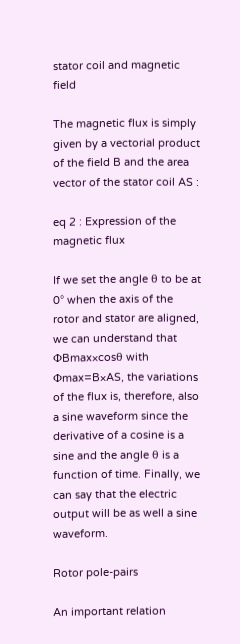stator coil and magnetic field

The magnetic flux is simply given by a vectorial product of the field B and the area vector of the stator coil AS :

eq 2 : Expression of the magnetic flux

If we set the angle θ to be at 0° when the axis of the rotor and stator are aligned, we can understand that ΦBmax×cosθ with Φmax=B×AS, the variations of the flux is, therefore, also a sine waveform since the derivative of a cosine is a sine and the angle θ is a function of time. Finally, we can say that the electric output will be as well a sine waveform.

Rotor pole-pairs

An important relation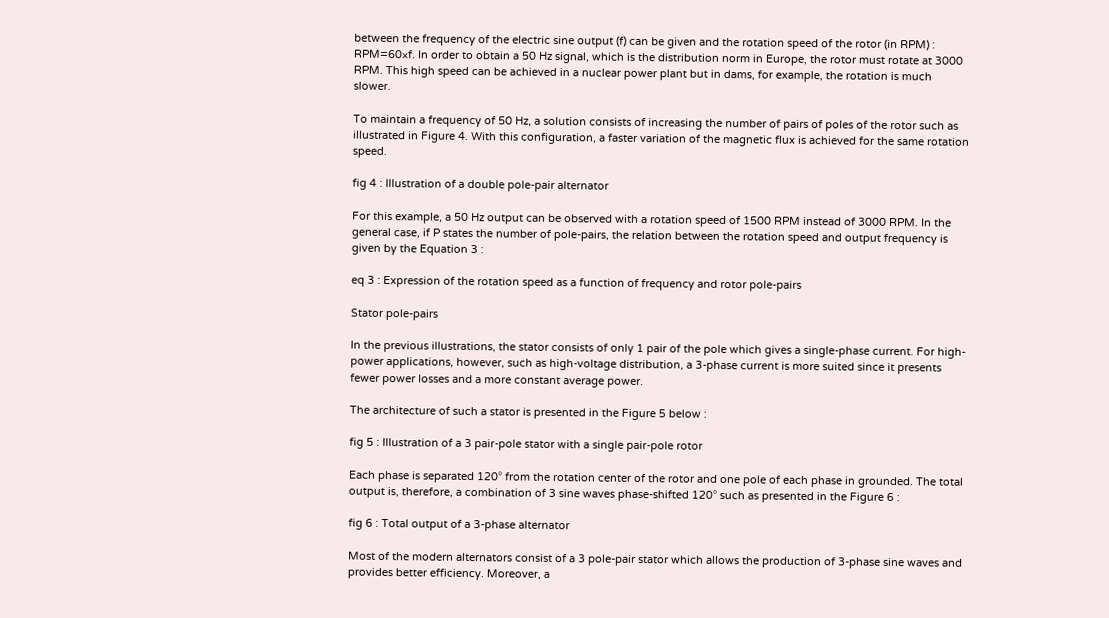between the frequency of the electric sine output (f) can be given and the rotation speed of the rotor (in RPM) : RPM=60×f. In order to obtain a 50 Hz signal, which is the distribution norm in Europe, the rotor must rotate at 3000 RPM. This high speed can be achieved in a nuclear power plant but in dams, for example, the rotation is much slower.

To maintain a frequency of 50 Hz, a solution consists of increasing the number of pairs of poles of the rotor such as illustrated in Figure 4. With this configuration, a faster variation of the magnetic flux is achieved for the same rotation speed.

fig 4 : Illustration of a double pole-pair alternator

For this example, a 50 Hz output can be observed with a rotation speed of 1500 RPM instead of 3000 RPM. In the general case, if P states the number of pole-pairs, the relation between the rotation speed and output frequency is given by the Equation 3 :

eq 3 : Expression of the rotation speed as a function of frequency and rotor pole-pairs

Stator pole-pairs

In the previous illustrations, the stator consists of only 1 pair of the pole which gives a single-phase current. For high-power applications, however, such as high-voltage distribution, a 3-phase current is more suited since it presents fewer power losses and a more constant average power.

The architecture of such a stator is presented in the Figure 5 below :

fig 5 : Illustration of a 3 pair-pole stator with a single pair-pole rotor

Each phase is separated 120° from the rotation center of the rotor and one pole of each phase in grounded. The total output is, therefore, a combination of 3 sine waves phase-shifted 120° such as presented in the Figure 6 :

fig 6 : Total output of a 3-phase alternator

Most of the modern alternators consist of a 3 pole-pair stator which allows the production of 3-phase sine waves and provides better efficiency. Moreover, a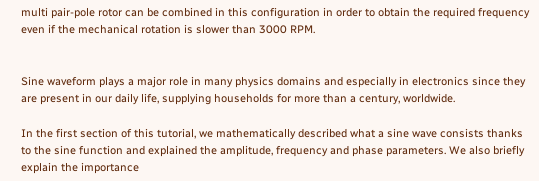multi pair-pole rotor can be combined in this configuration in order to obtain the required frequency even if the mechanical rotation is slower than 3000 RPM.


Sine waveform plays a major role in many physics domains and especially in electronics since they are present in our daily life, supplying households for more than a century, worldwide.

In the first section of this tutorial, we mathematically described what a sine wave consists thanks to the sine function and explained the amplitude, frequency and phase parameters. We also briefly explain the importance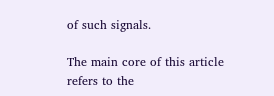of such signals.

The main core of this article refers to the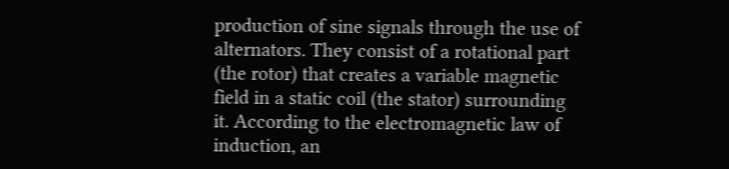production of sine signals through the use of alternators. They consist of a rotational part (the rotor) that creates a variable magnetic field in a static coil (the stator) surrounding it. According to the electromagnetic law of induction, an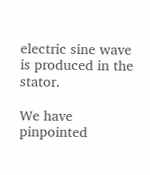electric sine wave is produced in the stator.

We have pinpointed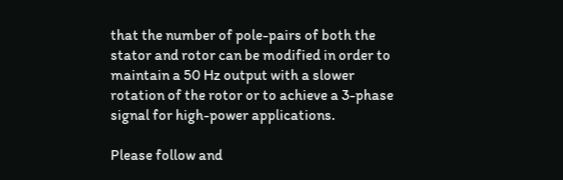that the number of pole-pairs of both the stator and rotor can be modified in order to maintain a 50 Hz output with a slower rotation of the rotor or to achieve a 3-phase signal for high-power applications.

Please follow and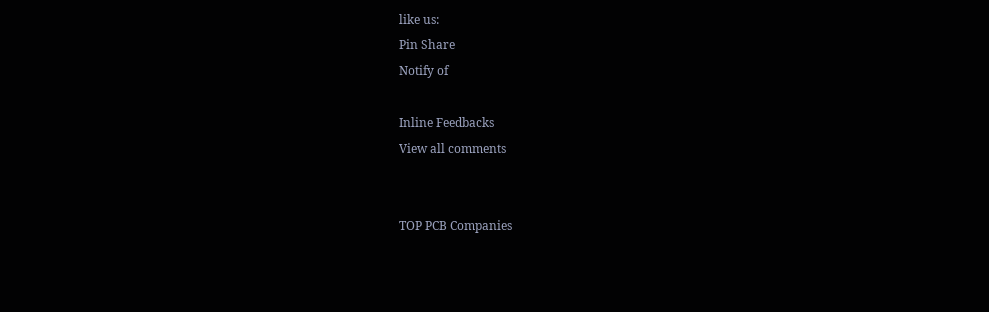like us:
Pin Share
Notify of

Inline Feedbacks
View all comments


TOP PCB Companies